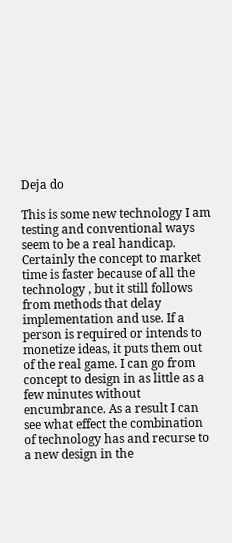Deja do

This is some new technology I am testing and conventional ways seem to be a real handicap. Certainly the concept to market time is faster because of all the technology , but it still follows from methods that delay implementation and use. If a person is required or intends to monetize ideas, it puts them out of the real game. I can go from concept to design in as little as a few minutes without encumbrance. As a result I can see what effect the combination of technology has and recurse to a new design in the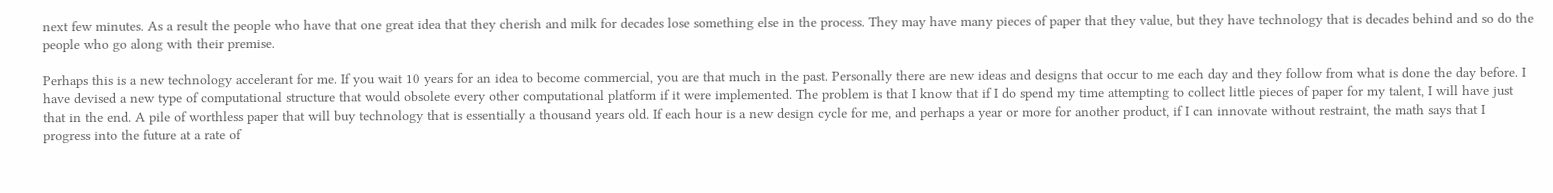next few minutes. As a result the people who have that one great idea that they cherish and milk for decades lose something else in the process. They may have many pieces of paper that they value, but they have technology that is decades behind and so do the people who go along with their premise.

Perhaps this is a new technology accelerant for me. If you wait 10 years for an idea to become commercial, you are that much in the past. Personally there are new ideas and designs that occur to me each day and they follow from what is done the day before. I have devised a new type of computational structure that would obsolete every other computational platform if it were implemented. The problem is that I know that if I do spend my time attempting to collect little pieces of paper for my talent, I will have just that in the end. A pile of worthless paper that will buy technology that is essentially a thousand years old. If each hour is a new design cycle for me, and perhaps a year or more for another product, if I can innovate without restraint, the math says that I progress into the future at a rate of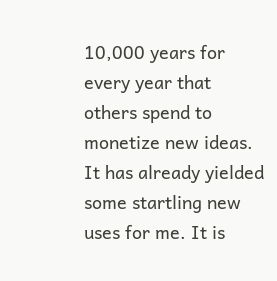10,000 years for every year that others spend to monetize new ideas. It has already yielded some startling new uses for me. It is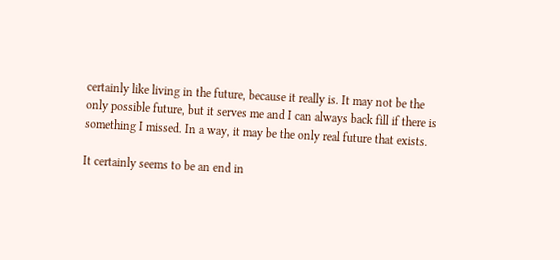certainly like living in the future, because it really is. It may not be the only possible future, but it serves me and I can always back fill if there is something I missed. In a way, it may be the only real future that exists.

It certainly seems to be an end in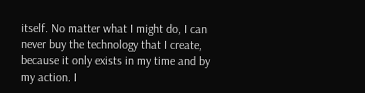itself. No matter what I might do, I can never buy the technology that I create, because it only exists in my time and by my action. I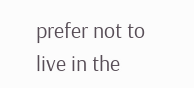prefer not to live in the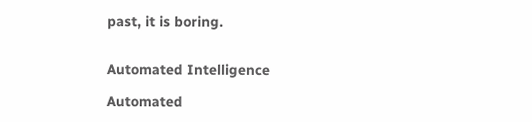past, it is boring.


Automated Intelligence

Automated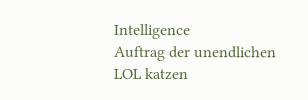Intelligence
Auftrag der unendlichen LOL katzen